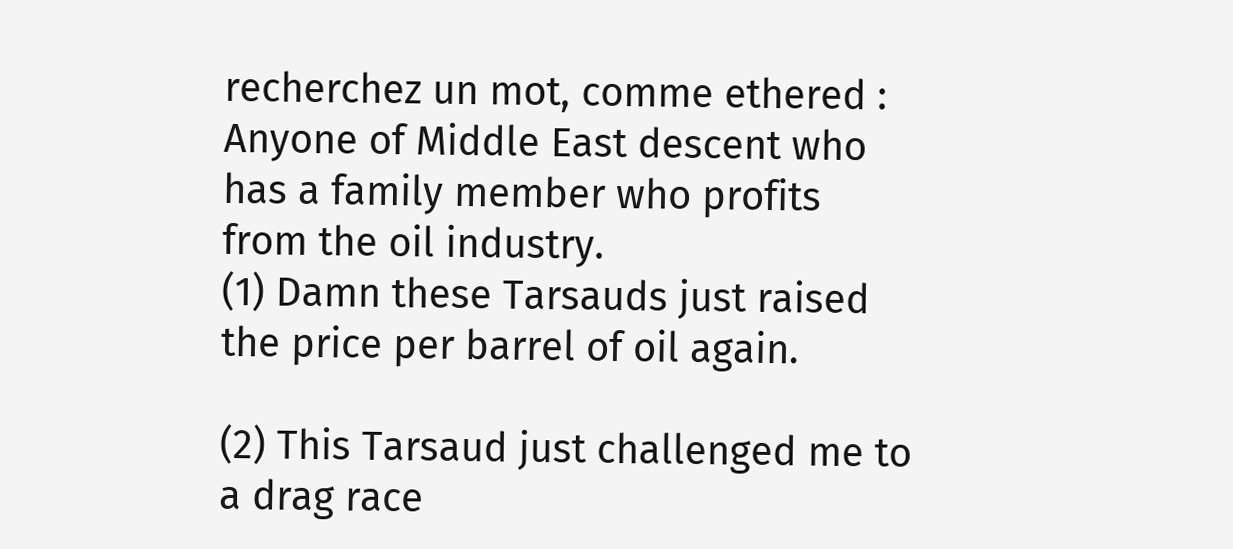recherchez un mot, comme ethered :
Anyone of Middle East descent who has a family member who profits from the oil industry.
(1) Damn these Tarsauds just raised the price per barrel of oil again.

(2) This Tarsaud just challenged me to a drag race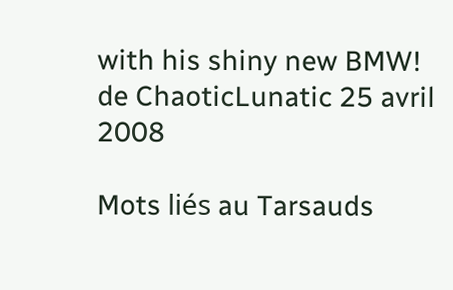with his shiny new BMW!
de ChaoticLunatic 25 avril 2008

Mots liés au Tarsauds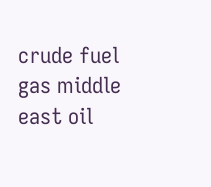crude fuel gas middle east oil